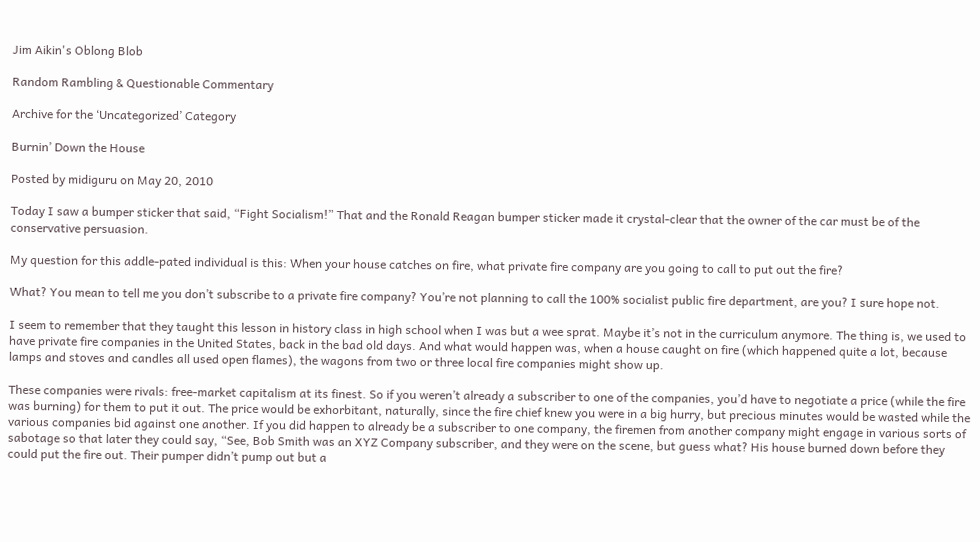Jim Aikin's Oblong Blob

Random Rambling & Questionable Commentary

Archive for the ‘Uncategorized’ Category

Burnin’ Down the House

Posted by midiguru on May 20, 2010

Today I saw a bumper sticker that said, “Fight Socialism!” That and the Ronald Reagan bumper sticker made it crystal-clear that the owner of the car must be of the conservative persuasion.

My question for this addle-pated individual is this: When your house catches on fire, what private fire company are you going to call to put out the fire?

What? You mean to tell me you don’t subscribe to a private fire company? You’re not planning to call the 100% socialist public fire department, are you? I sure hope not.

I seem to remember that they taught this lesson in history class in high school when I was but a wee sprat. Maybe it’s not in the curriculum anymore. The thing is, we used to have private fire companies in the United States, back in the bad old days. And what would happen was, when a house caught on fire (which happened quite a lot, because lamps and stoves and candles all used open flames), the wagons from two or three local fire companies might show up.

These companies were rivals: free-market capitalism at its finest. So if you weren’t already a subscriber to one of the companies, you’d have to negotiate a price (while the fire was burning) for them to put it out. The price would be exhorbitant, naturally, since the fire chief knew you were in a big hurry, but precious minutes would be wasted while the various companies bid against one another. If you did happen to already be a subscriber to one company, the firemen from another company might engage in various sorts of sabotage so that later they could say, “See, Bob Smith was an XYZ Company subscriber, and they were on the scene, but guess what? His house burned down before they could put the fire out. Their pumper didn’t pump out but a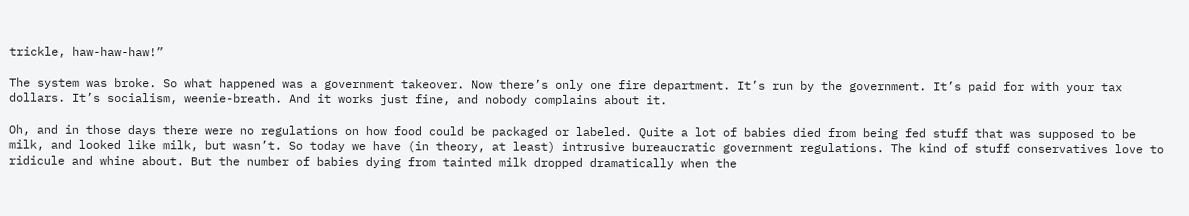trickle, haw-haw-haw!”

The system was broke. So what happened was a government takeover. Now there’s only one fire department. It’s run by the government. It’s paid for with your tax dollars. It’s socialism, weenie-breath. And it works just fine, and nobody complains about it.

Oh, and in those days there were no regulations on how food could be packaged or labeled. Quite a lot of babies died from being fed stuff that was supposed to be milk, and looked like milk, but wasn’t. So today we have (in theory, at least) intrusive bureaucratic government regulations. The kind of stuff conservatives love to ridicule and whine about. But the number of babies dying from tainted milk dropped dramatically when the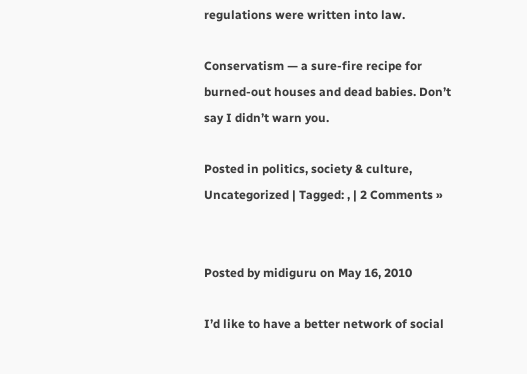regulations were written into law.

Conservatism — a sure-fire recipe for burned-out houses and dead babies. Don’t say I didn’t warn you.

Posted in politics, society & culture, Uncategorized | Tagged: , | 2 Comments »


Posted by midiguru on May 16, 2010

I’d like to have a better network of social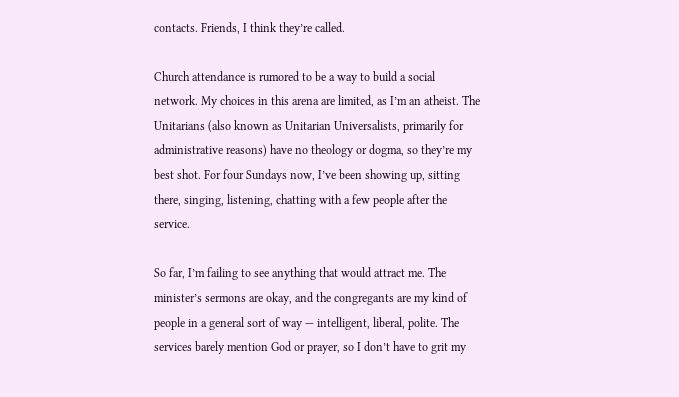contacts. Friends, I think they’re called.

Church attendance is rumored to be a way to build a social network. My choices in this arena are limited, as I’m an atheist. The Unitarians (also known as Unitarian Universalists, primarily for administrative reasons) have no theology or dogma, so they’re my best shot. For four Sundays now, I’ve been showing up, sitting there, singing, listening, chatting with a few people after the service.

So far, I’m failing to see anything that would attract me. The minister’s sermons are okay, and the congregants are my kind of people in a general sort of way — intelligent, liberal, polite. The services barely mention God or prayer, so I don’t have to grit my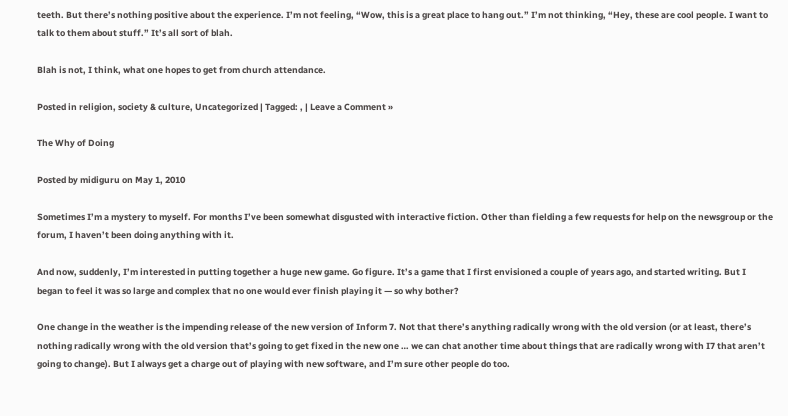teeth. But there’s nothing positive about the experience. I’m not feeling, “Wow, this is a great place to hang out.” I’m not thinking, “Hey, these are cool people. I want to talk to them about stuff.” It’s all sort of blah.

Blah is not, I think, what one hopes to get from church attendance.

Posted in religion, society & culture, Uncategorized | Tagged: , | Leave a Comment »

The Why of Doing

Posted by midiguru on May 1, 2010

Sometimes I’m a mystery to myself. For months I’ve been somewhat disgusted with interactive fiction. Other than fielding a few requests for help on the newsgroup or the forum, I haven’t been doing anything with it.

And now, suddenly, I’m interested in putting together a huge new game. Go figure. It’s a game that I first envisioned a couple of years ago, and started writing. But I began to feel it was so large and complex that no one would ever finish playing it — so why bother?

One change in the weather is the impending release of the new version of Inform 7. Not that there’s anything radically wrong with the old version (or at least, there’s nothing radically wrong with the old version that’s going to get fixed in the new one … we can chat another time about things that are radically wrong with I7 that aren’t going to change). But I always get a charge out of playing with new software, and I’m sure other people do too.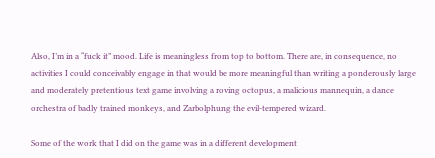Also, I’m in a “fuck it” mood. Life is meaningless from top to bottom. There are, in consequence, no activities I could conceivably engage in that would be more meaningful than writing a ponderously large and moderately pretentious text game involving a roving octopus, a malicious mannequin, a dance orchestra of badly trained monkeys, and Zarbolphung the evil-tempered wizard.

Some of the work that I did on the game was in a different development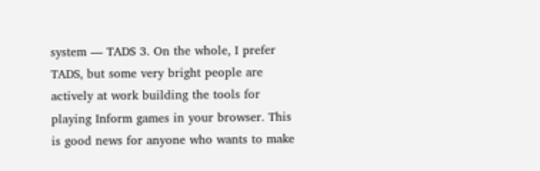system — TADS 3. On the whole, I prefer TADS, but some very bright people are actively at work building the tools for playing Inform games in your browser. This is good news for anyone who wants to make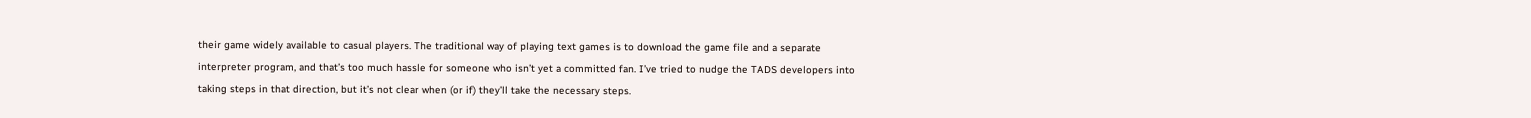their game widely available to casual players. The traditional way of playing text games is to download the game file and a separate interpreter program, and that’s too much hassle for someone who isn’t yet a committed fan. I’ve tried to nudge the TADS developers into taking steps in that direction, but it’s not clear when (or if) they’ll take the necessary steps.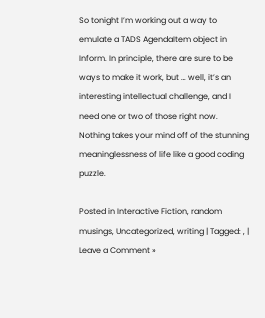So tonight I’m working out a way to emulate a TADS AgendaItem object in Inform. In principle, there are sure to be ways to make it work, but … well, it’s an interesting intellectual challenge, and I need one or two of those right now. Nothing takes your mind off of the stunning meaninglessness of life like a good coding puzzle.

Posted in Interactive Fiction, random musings, Uncategorized, writing | Tagged: , | Leave a Comment »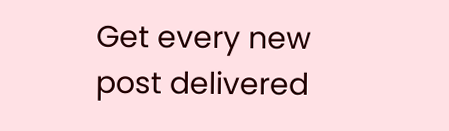Get every new post delivered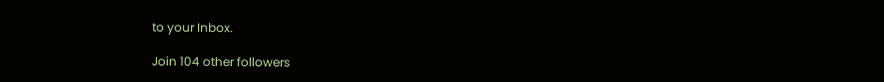to your Inbox.

Join 104 other followers